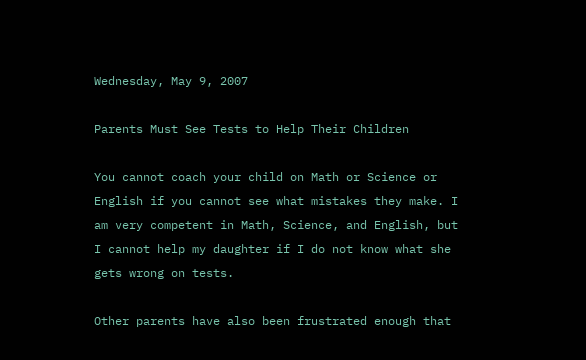Wednesday, May 9, 2007

Parents Must See Tests to Help Their Children

You cannot coach your child on Math or Science or English if you cannot see what mistakes they make. I am very competent in Math, Science, and English, but I cannot help my daughter if I do not know what she gets wrong on tests.

Other parents have also been frustrated enough that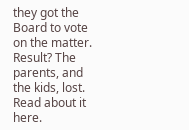they got the Board to vote on the matter. Result? The parents, and the kids, lost. Read about it here.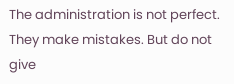The administration is not perfect. They make mistakes. But do not give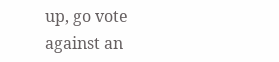up, go vote against an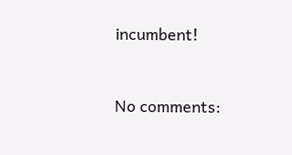incumbent!


No comments: